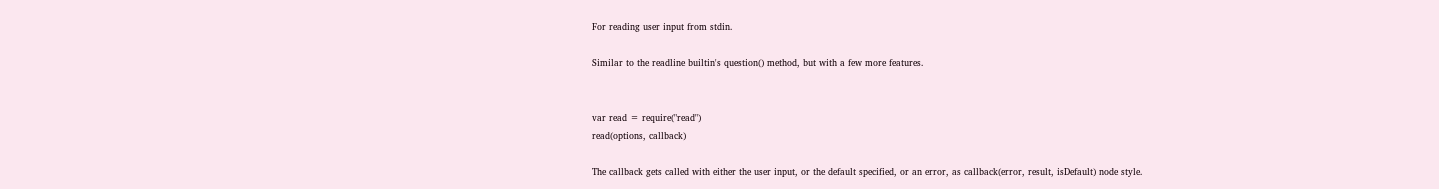For reading user input from stdin.

Similar to the readline builtin's question() method, but with a few more features.


var read = require("read")
read(options, callback)

The callback gets called with either the user input, or the default specified, or an error, as callback(error, result, isDefault) node style.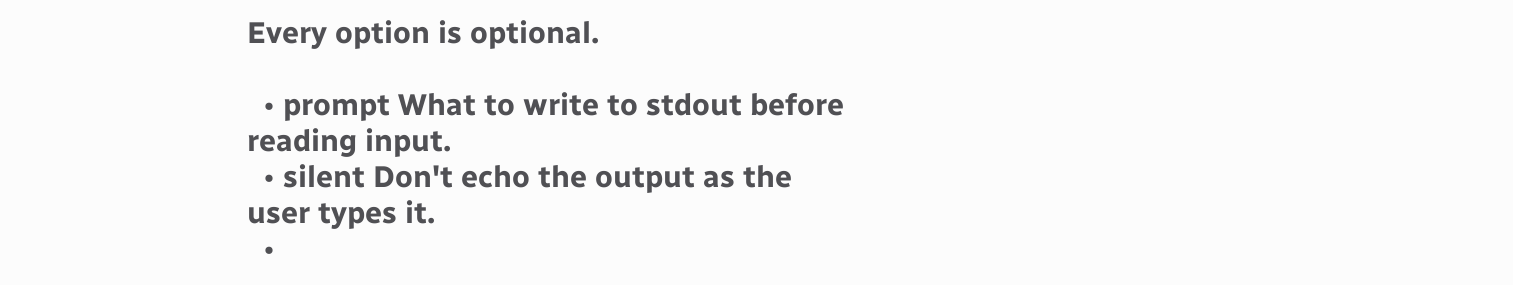Every option is optional.

  • prompt What to write to stdout before reading input.
  • silent Don't echo the output as the user types it.
  •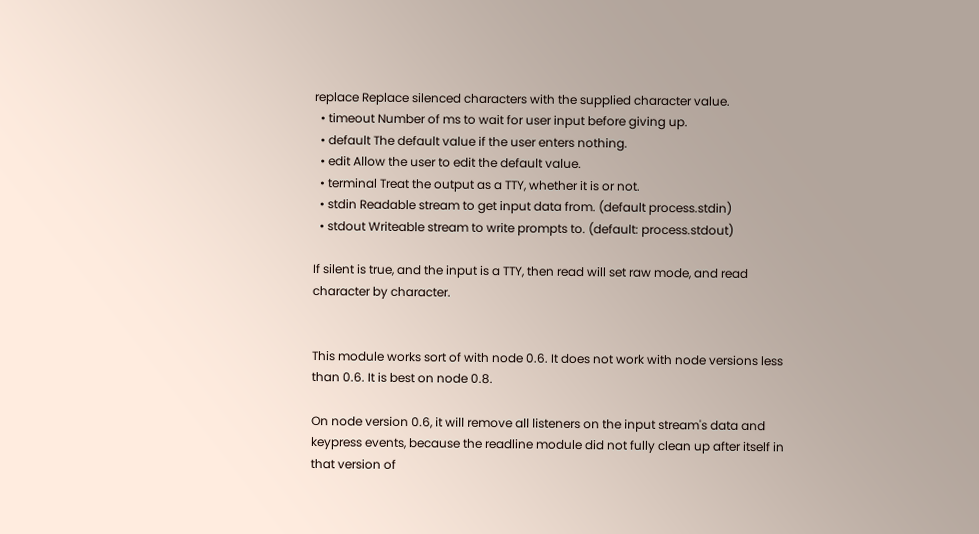replace Replace silenced characters with the supplied character value.
  • timeout Number of ms to wait for user input before giving up.
  • default The default value if the user enters nothing.
  • edit Allow the user to edit the default value.
  • terminal Treat the output as a TTY, whether it is or not.
  • stdin Readable stream to get input data from. (default process.stdin)
  • stdout Writeable stream to write prompts to. (default: process.stdout)

If silent is true, and the input is a TTY, then read will set raw mode, and read character by character.


This module works sort of with node 0.6. It does not work with node versions less than 0.6. It is best on node 0.8.

On node version 0.6, it will remove all listeners on the input stream's data and keypress events, because the readline module did not fully clean up after itself in that version of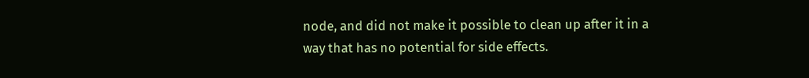node, and did not make it possible to clean up after it in a way that has no potential for side effects.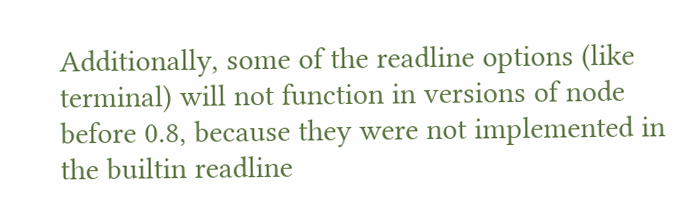Additionally, some of the readline options (like terminal) will not function in versions of node before 0.8, because they were not implemented in the builtin readline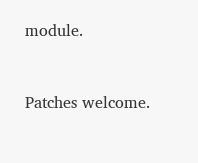module.


Patches welcome.